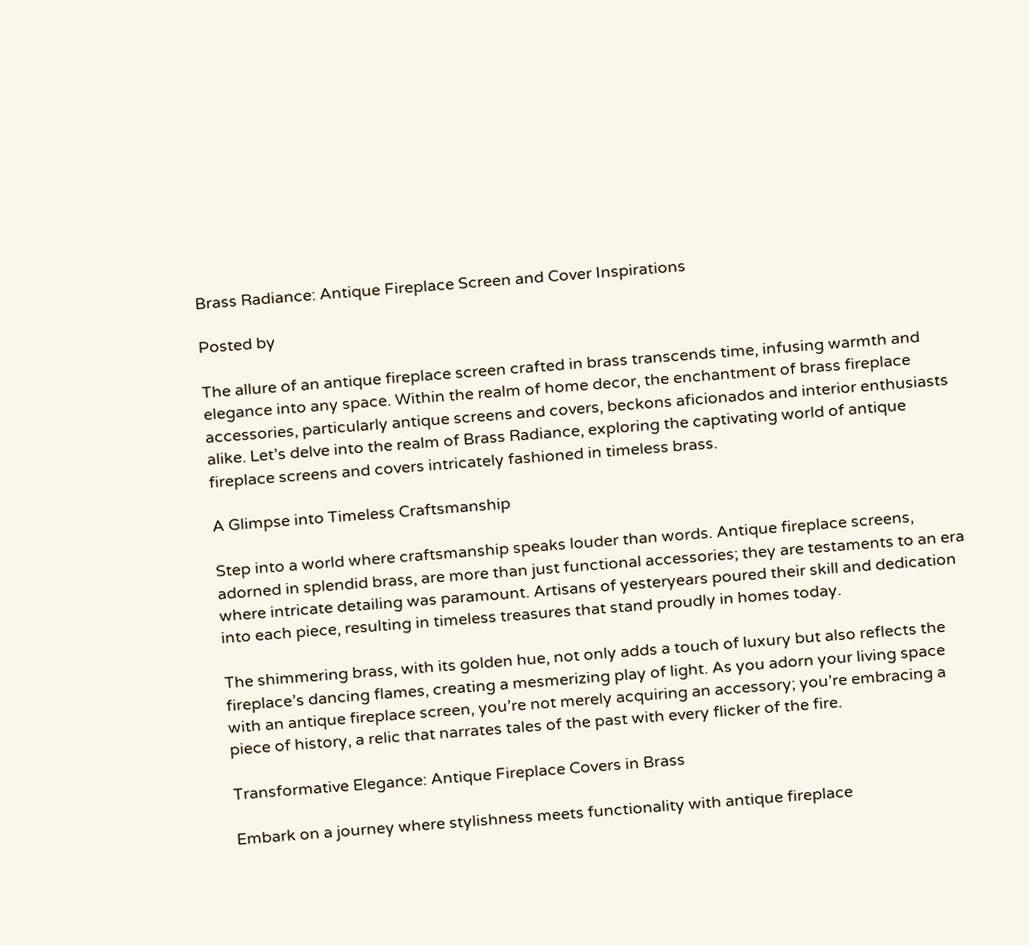Brass Radiance: Antique Fireplace Screen and Cover Inspirations

Posted by

The allure of an antique fireplace screen crafted in brass transcends time, infusing warmth and elegance into any space. Within the realm of home decor, the enchantment of brass fireplace accessories, particularly antique screens and covers, beckons aficionados and interior enthusiasts alike. Let’s delve into the realm of Brass Radiance, exploring the captivating world of antique fireplace screens and covers intricately fashioned in timeless brass.

A Glimpse into Timeless Craftsmanship

Step into a world where craftsmanship speaks louder than words. Antique fireplace screens, adorned in splendid brass, are more than just functional accessories; they are testaments to an era where intricate detailing was paramount. Artisans of yesteryears poured their skill and dedication into each piece, resulting in timeless treasures that stand proudly in homes today.

The shimmering brass, with its golden hue, not only adds a touch of luxury but also reflects the fireplace’s dancing flames, creating a mesmerizing play of light. As you adorn your living space with an antique fireplace screen, you’re not merely acquiring an accessory; you’re embracing a piece of history, a relic that narrates tales of the past with every flicker of the fire.

Transformative Elegance: Antique Fireplace Covers in Brass

Embark on a journey where stylishness meets functionality with antique fireplace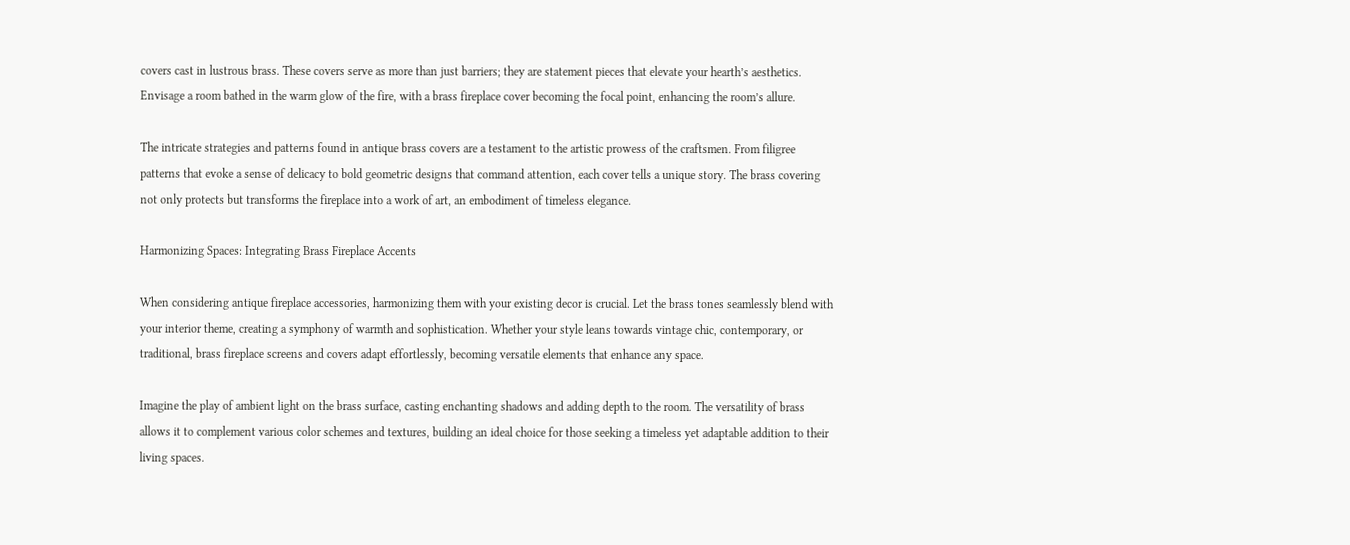covers cast in lustrous brass. These covers serve as more than just barriers; they are statement pieces that elevate your hearth’s aesthetics. Envisage a room bathed in the warm glow of the fire, with a brass fireplace cover becoming the focal point, enhancing the room’s allure.

The intricate strategies and patterns found in antique brass covers are a testament to the artistic prowess of the craftsmen. From filigree patterns that evoke a sense of delicacy to bold geometric designs that command attention, each cover tells a unique story. The brass covering not only protects but transforms the fireplace into a work of art, an embodiment of timeless elegance.

Harmonizing Spaces: Integrating Brass Fireplace Accents

When considering antique fireplace accessories, harmonizing them with your existing decor is crucial. Let the brass tones seamlessly blend with your interior theme, creating a symphony of warmth and sophistication. Whether your style leans towards vintage chic, contemporary, or traditional, brass fireplace screens and covers adapt effortlessly, becoming versatile elements that enhance any space.

Imagine the play of ambient light on the brass surface, casting enchanting shadows and adding depth to the room. The versatility of brass allows it to complement various color schemes and textures, building an ideal choice for those seeking a timeless yet adaptable addition to their living spaces.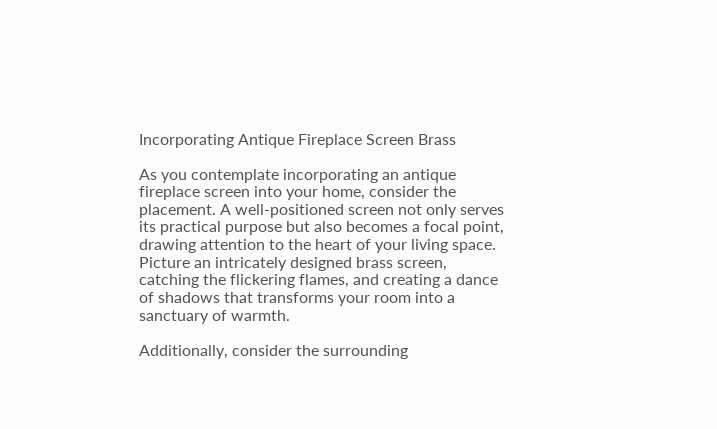Incorporating Antique Fireplace Screen Brass

As you contemplate incorporating an antique fireplace screen into your home, consider the placement. A well-positioned screen not only serves its practical purpose but also becomes a focal point, drawing attention to the heart of your living space. Picture an intricately designed brass screen, catching the flickering flames, and creating a dance of shadows that transforms your room into a sanctuary of warmth.

Additionally, consider the surrounding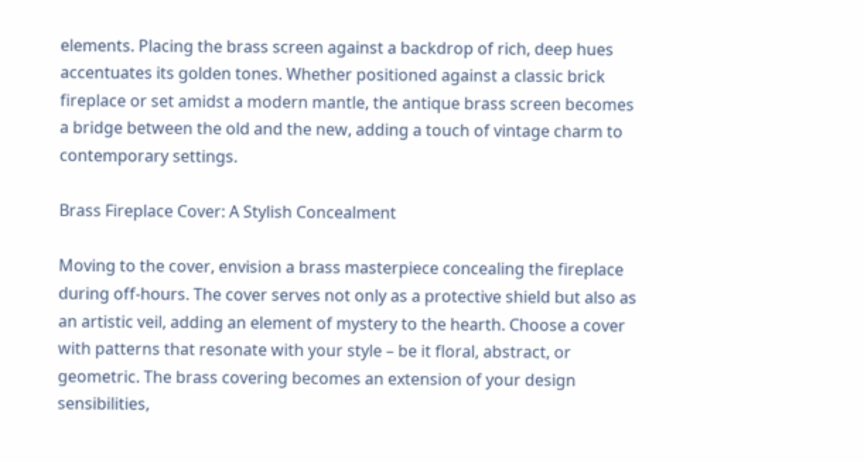elements. Placing the brass screen against a backdrop of rich, deep hues accentuates its golden tones. Whether positioned against a classic brick fireplace or set amidst a modern mantle, the antique brass screen becomes a bridge between the old and the new, adding a touch of vintage charm to contemporary settings.

Brass Fireplace Cover: A Stylish Concealment

Moving to the cover, envision a brass masterpiece concealing the fireplace during off-hours. The cover serves not only as a protective shield but also as an artistic veil, adding an element of mystery to the hearth. Choose a cover with patterns that resonate with your style – be it floral, abstract, or geometric. The brass covering becomes an extension of your design sensibilities,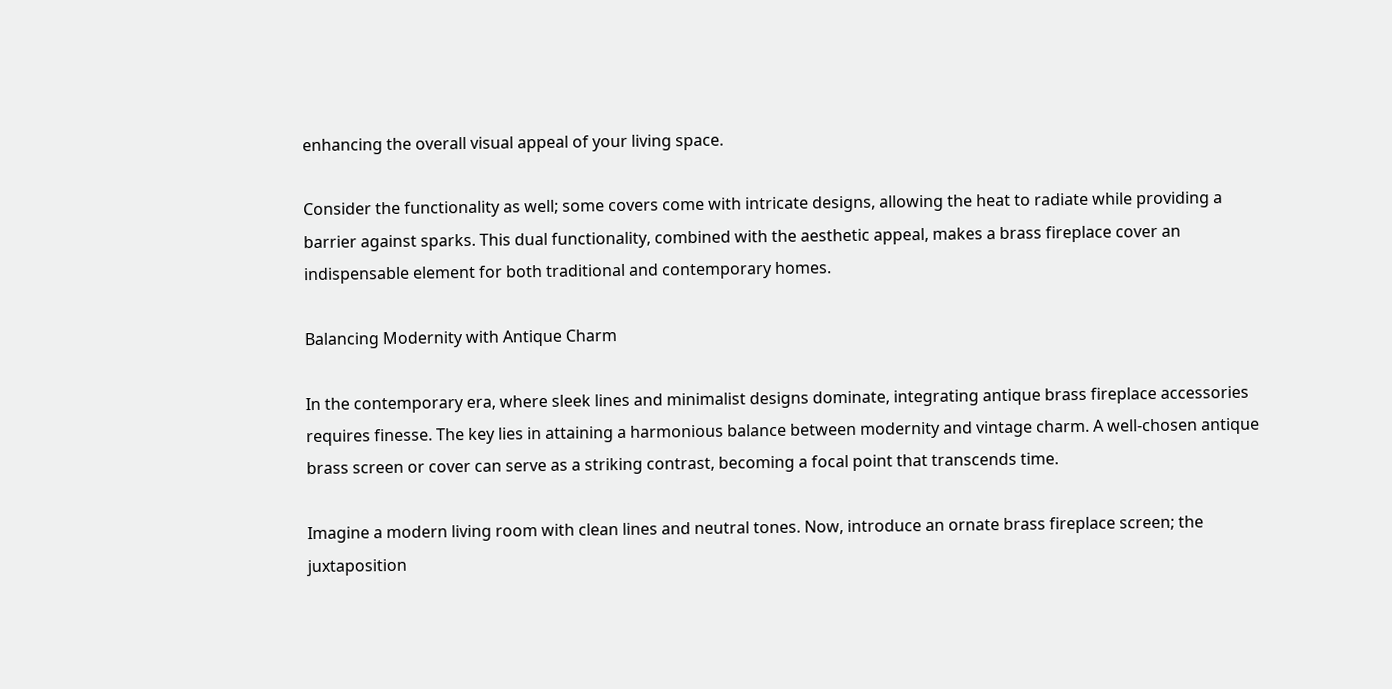enhancing the overall visual appeal of your living space.

Consider the functionality as well; some covers come with intricate designs, allowing the heat to radiate while providing a barrier against sparks. This dual functionality, combined with the aesthetic appeal, makes a brass fireplace cover an indispensable element for both traditional and contemporary homes.

Balancing Modernity with Antique Charm

In the contemporary era, where sleek lines and minimalist designs dominate, integrating antique brass fireplace accessories requires finesse. The key lies in attaining a harmonious balance between modernity and vintage charm. A well-chosen antique brass screen or cover can serve as a striking contrast, becoming a focal point that transcends time.

Imagine a modern living room with clean lines and neutral tones. Now, introduce an ornate brass fireplace screen; the juxtaposition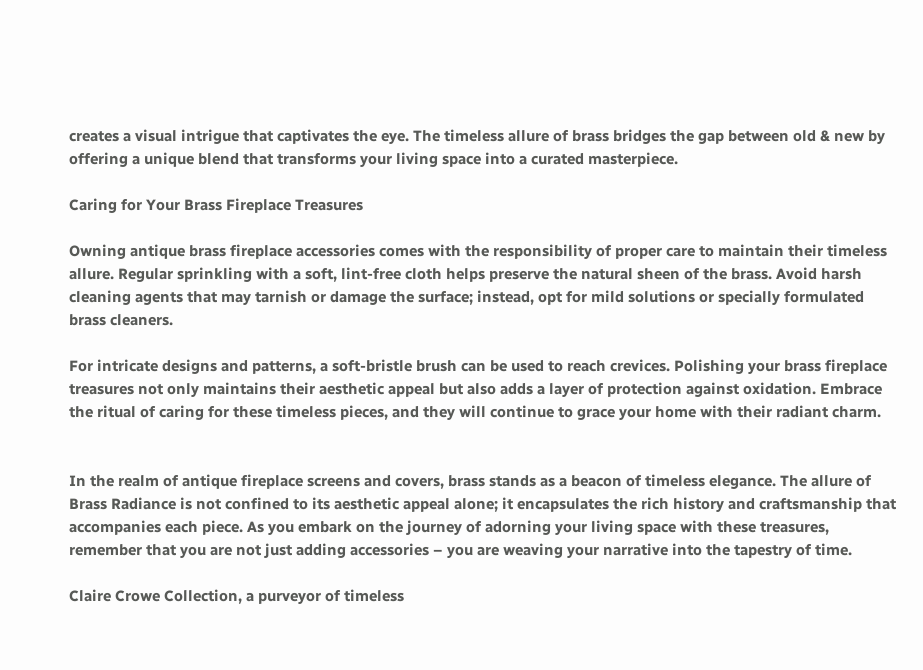creates a visual intrigue that captivates the eye. The timeless allure of brass bridges the gap between old & new by offering a unique blend that transforms your living space into a curated masterpiece.

Caring for Your Brass Fireplace Treasures

Owning antique brass fireplace accessories comes with the responsibility of proper care to maintain their timeless allure. Regular sprinkling with a soft, lint-free cloth helps preserve the natural sheen of the brass. Avoid harsh cleaning agents that may tarnish or damage the surface; instead, opt for mild solutions or specially formulated brass cleaners.

For intricate designs and patterns, a soft-bristle brush can be used to reach crevices. Polishing your brass fireplace treasures not only maintains their aesthetic appeal but also adds a layer of protection against oxidation. Embrace the ritual of caring for these timeless pieces, and they will continue to grace your home with their radiant charm.


In the realm of antique fireplace screens and covers, brass stands as a beacon of timeless elegance. The allure of Brass Radiance is not confined to its aesthetic appeal alone; it encapsulates the rich history and craftsmanship that accompanies each piece. As you embark on the journey of adorning your living space with these treasures, remember that you are not just adding accessories – you are weaving your narrative into the tapestry of time.

Claire Crowe Collection, a purveyor of timeless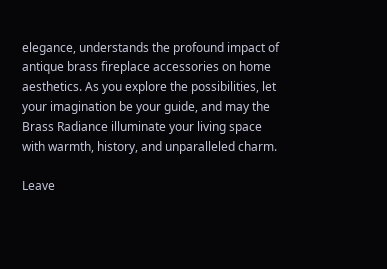elegance, understands the profound impact of antique brass fireplace accessories on home aesthetics. As you explore the possibilities, let your imagination be your guide, and may the Brass Radiance illuminate your living space with warmth, history, and unparalleled charm.

Leave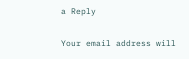a Reply

Your email address will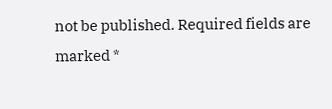not be published. Required fields are marked *